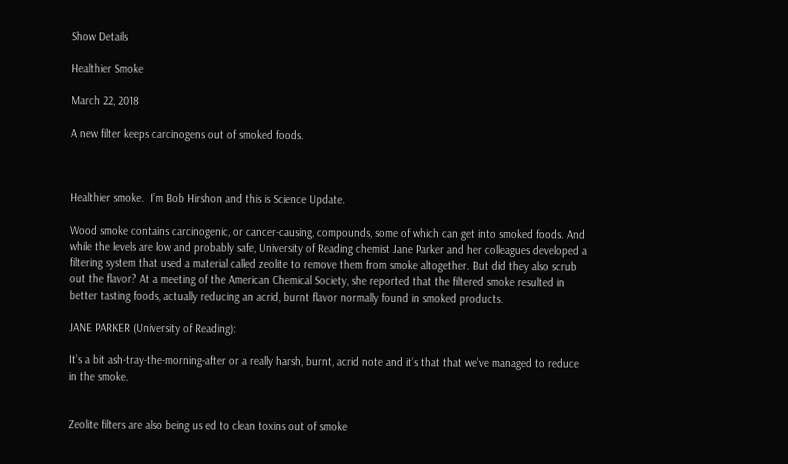Show Details

Healthier Smoke

March 22, 2018

A new filter keeps carcinogens out of smoked foods.



Healthier smoke.  I’m Bob Hirshon and this is Science Update.

Wood smoke contains carcinogenic, or cancer-causing, compounds, some of which can get into smoked foods. And while the levels are low and probably safe, University of Reading chemist Jane Parker and her colleagues developed a filtering system that used a material called zeolite to remove them from smoke altogether. But did they also scrub out the flavor? At a meeting of the American Chemical Society, she reported that the filtered smoke resulted in better tasting foods, actually reducing an acrid, burnt flavor normally found in smoked products.

JANE PARKER (University of Reading):

It’s a bit ash-tray-the-morning-after or a really harsh, burnt, acrid note and it’s that that we’ve managed to reduce in the smoke.


Zeolite filters are also being us ed to clean toxins out of smoke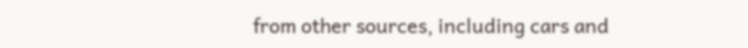from other sources, including cars and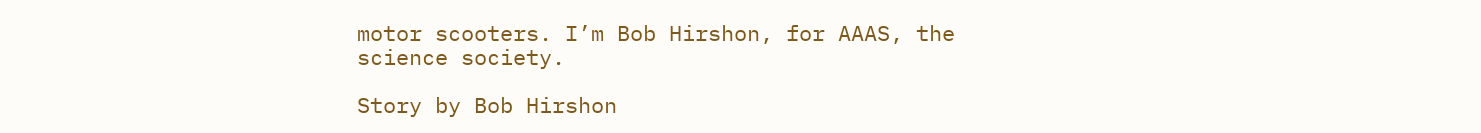motor scooters. I’m Bob Hirshon, for AAAS, the science society.

Story by Bob Hirshon